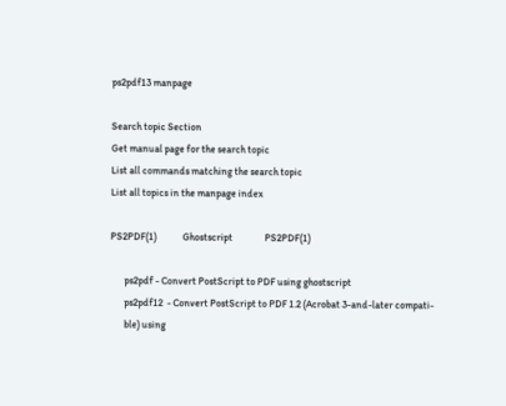ps2pdf13 manpage

Search topic Section
Get manual page for the search topic
List all commands matching the search topic
List all topics in the manpage index

PS2PDF(1)             Ghostscript                PS2PDF(1)

       ps2pdf - Convert PostScript to PDF using ghostscript
       ps2pdf12  - Convert PostScript to PDF 1.2 (Acrobat 3-and-later compati-
       ble) using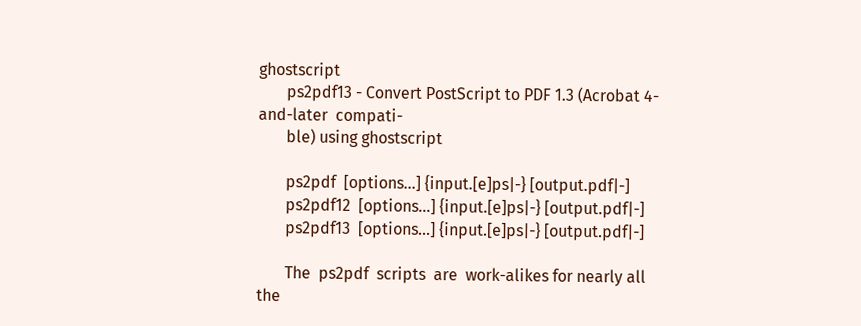ghostscript
       ps2pdf13 - Convert PostScript to PDF 1.3 (Acrobat 4-and-later  compati-
       ble) using ghostscript

       ps2pdf  [options...] {input.[e]ps|-} [output.pdf|-]
       ps2pdf12  [options...] {input.[e]ps|-} [output.pdf|-]
       ps2pdf13  [options...] {input.[e]ps|-} [output.pdf|-]

       The  ps2pdf  scripts  are  work-alikes for nearly all the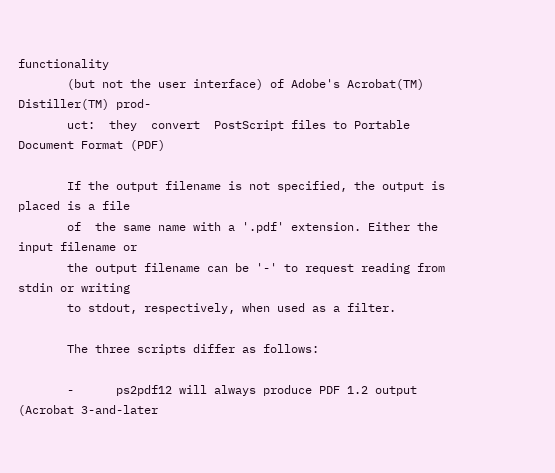functionality
       (but not the user interface) of Adobe's Acrobat(TM) Distiller(TM) prod-
       uct:  they  convert  PostScript files to Portable Document Format (PDF)

       If the output filename is not specified, the output is placed is a file
       of  the same name with a '.pdf' extension. Either the input filename or
       the output filename can be '-' to request reading from stdin or writing
       to stdout, respectively, when used as a filter.

       The three scripts differ as follows:

       -      ps2pdf12 will always produce PDF 1.2 output (Acrobat 3-and-later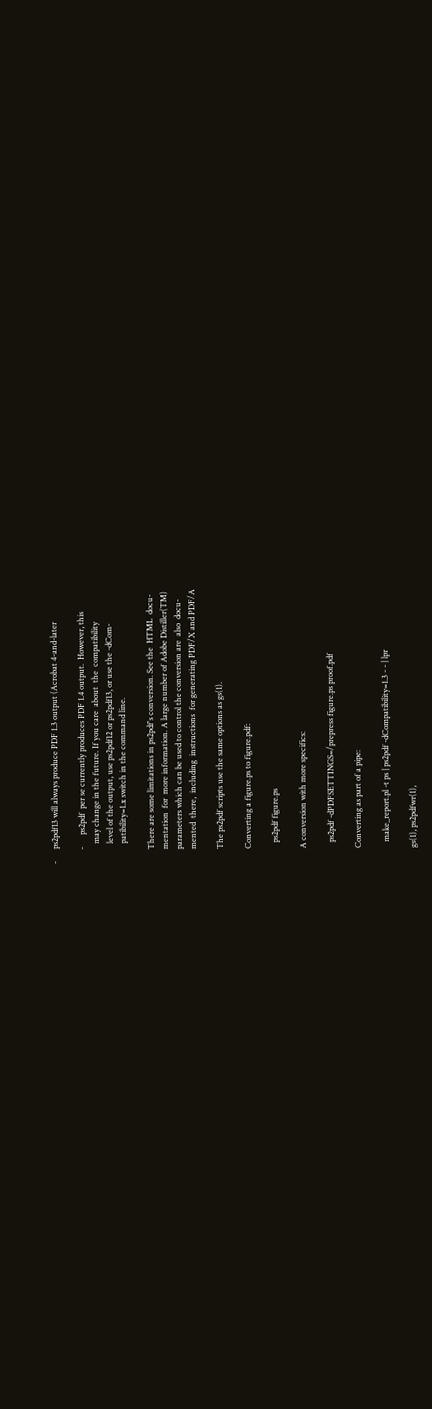-      ps2pdf13 will always produce PDF 1.3 output (Acrobat 4-and-later

       -      ps2pdf  per se currently produces PDF 1.4 output.  However, this
          may change in the future. If you care  about  the  compatibility
          level of the output, use ps2pdf12 or ps2pdf13, or use the -dCom-
          patibility=1.x switch in the command line.

       There are some limitations in ps2pdf's conversion. See the  HTML  docu-
       mentation  for  more information. A large number of Adobe Distiller(TM)
       parameters which can be used to control the conversion are  also  docu-
       mented  there,  including  instructions  for generating PDF/X and PDF/A

       The ps2pdf scripts use the same options as gs(1).

       Converting a figure.ps to figure.pdf:

          ps2pdf figure.ps

       A conversion with more specifics:

          ps2pdf -dPDFSETTINGS=/prepress figure.ps proof.pdf

       Converting as part of a pipe:

          make_report.pl -t ps | ps2pdf -dCompatibility=1.3 - - | lpr

       gs(1), ps2pdfwr(1),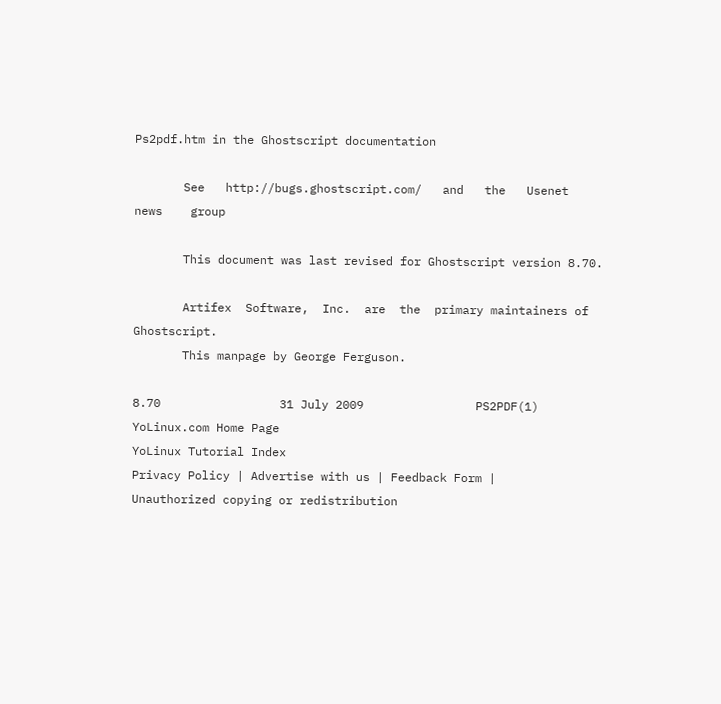Ps2pdf.htm in the Ghostscript documentation

       See   http://bugs.ghostscript.com/   and   the   Usenet   news    group

       This document was last revised for Ghostscript version 8.70.

       Artifex  Software,  Inc.  are  the  primary maintainers of Ghostscript.
       This manpage by George Ferguson.

8.70                 31 July 2009                PS2PDF(1)
YoLinux.com Home Page
YoLinux Tutorial Index
Privacy Policy | Advertise with us | Feedback Form |
Unauthorized copying or redistribution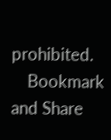prohibited.
    Bookmark and Share